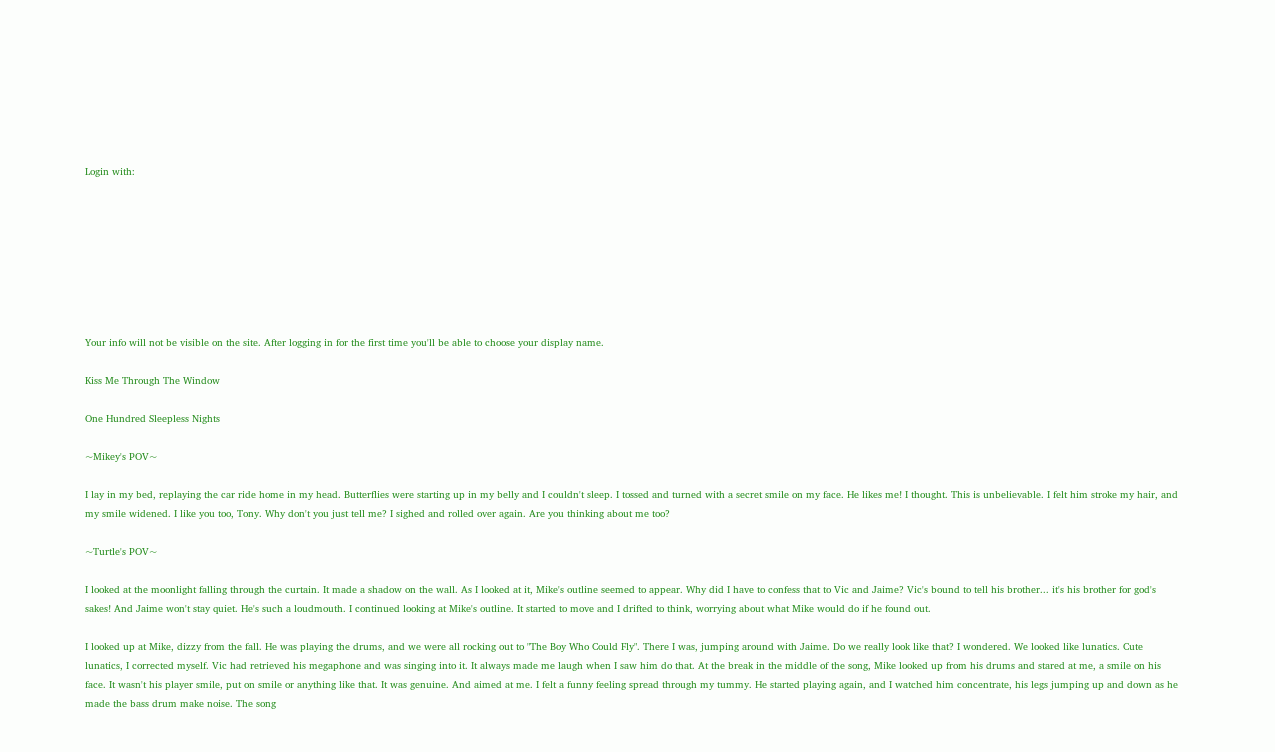Login with:








Your info will not be visible on the site. After logging in for the first time you'll be able to choose your display name.

Kiss Me Through The Window

One Hundred Sleepless Nights

~Mikey's POV~

I lay in my bed, replaying the car ride home in my head. Butterflies were starting up in my belly and I couldn't sleep. I tossed and turned with a secret smile on my face. He likes me! I thought. This is unbelievable. I felt him stroke my hair, and my smile widened. I like you too, Tony. Why don't you just tell me? I sighed and rolled over again. Are you thinking about me too?

~Turtle's POV~

I looked at the moonlight falling through the curtain. It made a shadow on the wall. As I looked at it, Mike's outline seemed to appear. Why did I have to confess that to Vic and Jaime? Vic's bound to tell his brother... it's his brother for god's sakes! And Jaime won't stay quiet. He's such a loudmouth. I continued looking at Mike's outline. It started to move and I drifted to think, worrying about what Mike would do if he found out.

I looked up at Mike, dizzy from the fall. He was playing the drums, and we were all rocking out to "The Boy Who Could Fly". There I was, jumping around with Jaime. Do we really look like that? I wondered. We looked like lunatics. Cute lunatics, I corrected myself. Vic had retrieved his megaphone and was singing into it. It always made me laugh when I saw him do that. At the break in the middle of the song, Mike looked up from his drums and stared at me, a smile on his face. It wasn't his player smile, put on smile or anything like that. It was genuine. And aimed at me. I felt a funny feeling spread through my tummy. He started playing again, and I watched him concentrate, his legs jumping up and down as he made the bass drum make noise. The song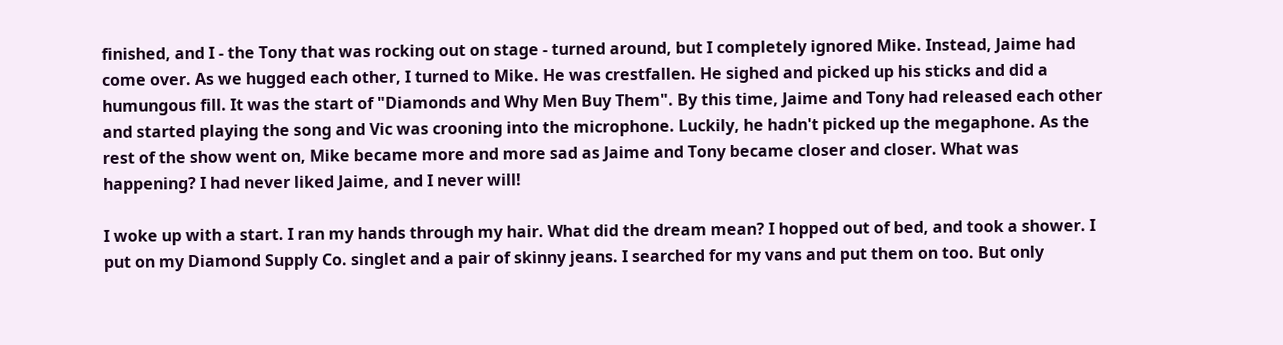finished, and I - the Tony that was rocking out on stage - turned around, but I completely ignored Mike. Instead, Jaime had come over. As we hugged each other, I turned to Mike. He was crestfallen. He sighed and picked up his sticks and did a humungous fill. It was the start of "Diamonds and Why Men Buy Them". By this time, Jaime and Tony had released each other and started playing the song and Vic was crooning into the microphone. Luckily, he hadn't picked up the megaphone. As the rest of the show went on, Mike became more and more sad as Jaime and Tony became closer and closer. What was happening? I had never liked Jaime, and I never will!

I woke up with a start. I ran my hands through my hair. What did the dream mean? I hopped out of bed, and took a shower. I put on my Diamond Supply Co. singlet and a pair of skinny jeans. I searched for my vans and put them on too. But only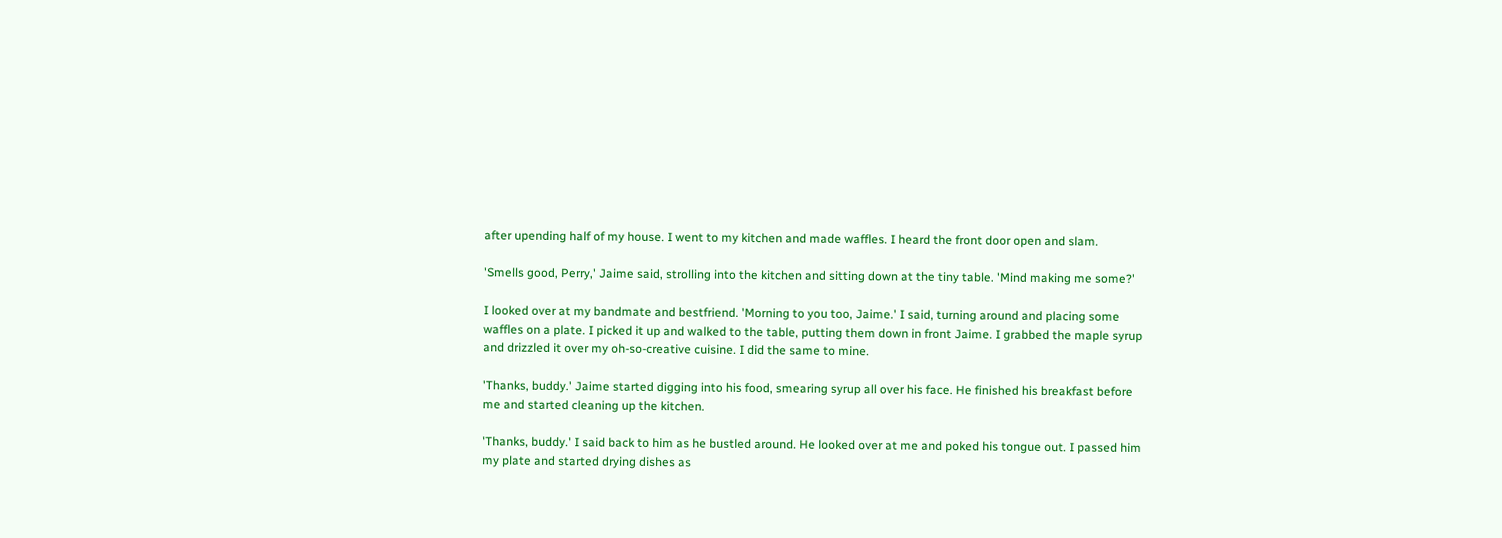after upending half of my house. I went to my kitchen and made waffles. I heard the front door open and slam.

'Smells good, Perry,' Jaime said, strolling into the kitchen and sitting down at the tiny table. 'Mind making me some?'

I looked over at my bandmate and bestfriend. 'Morning to you too, Jaime.' I said, turning around and placing some waffles on a plate. I picked it up and walked to the table, putting them down in front Jaime. I grabbed the maple syrup and drizzled it over my oh-so-creative cuisine. I did the same to mine.

'Thanks, buddy.' Jaime started digging into his food, smearing syrup all over his face. He finished his breakfast before me and started cleaning up the kitchen.

'Thanks, buddy.' I said back to him as he bustled around. He looked over at me and poked his tongue out. I passed him my plate and started drying dishes as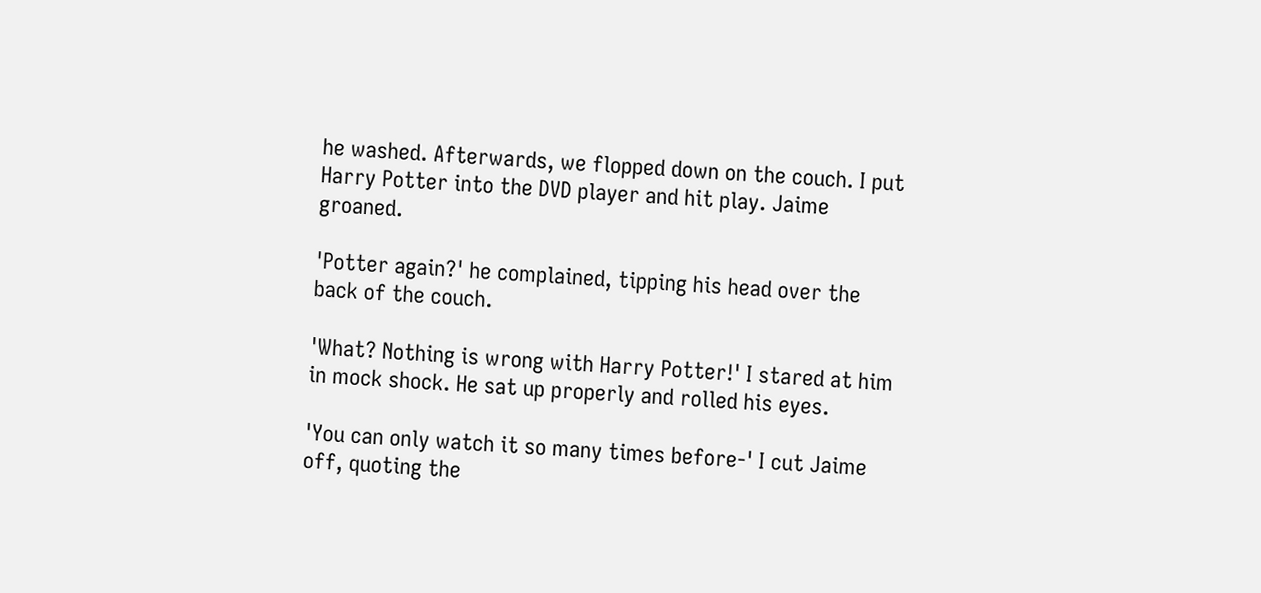he washed. Afterwards, we flopped down on the couch. I put Harry Potter into the DVD player and hit play. Jaime groaned.

'Potter again?' he complained, tipping his head over the back of the couch.

'What? Nothing is wrong with Harry Potter!' I stared at him in mock shock. He sat up properly and rolled his eyes.

'You can only watch it so many times before-' I cut Jaime off, quoting the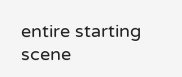entire starting scene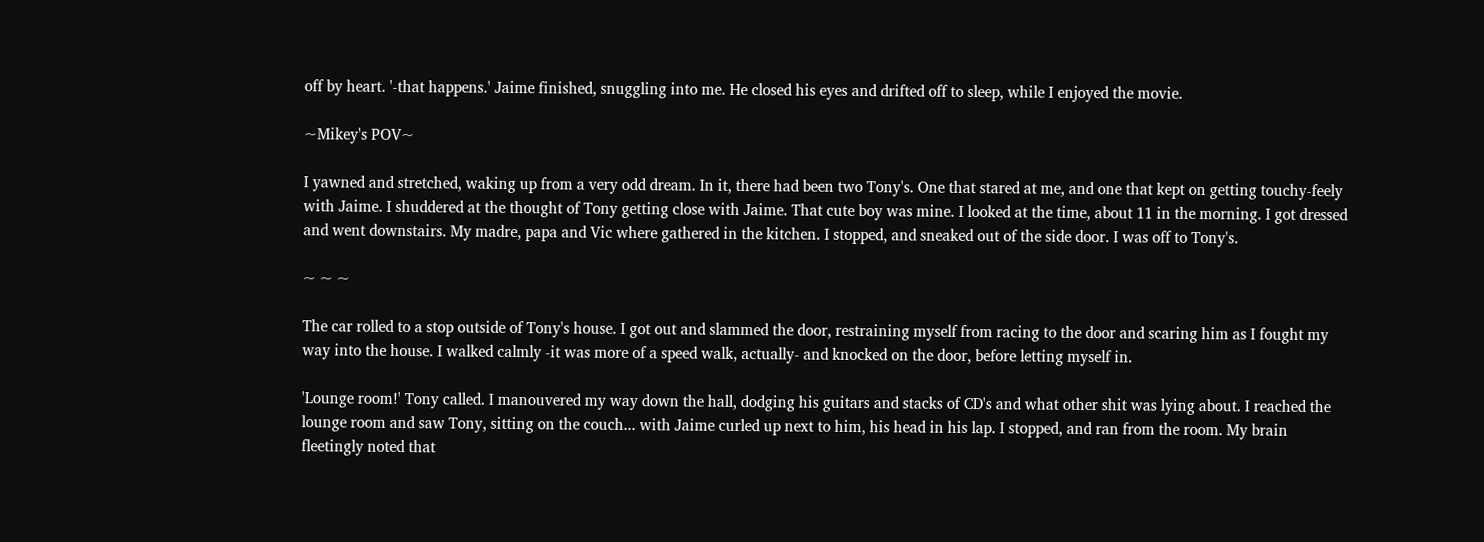off by heart. '-that happens.' Jaime finished, snuggling into me. He closed his eyes and drifted off to sleep, while I enjoyed the movie.

~Mikey's POV~

I yawned and stretched, waking up from a very odd dream. In it, there had been two Tony's. One that stared at me, and one that kept on getting touchy-feely with Jaime. I shuddered at the thought of Tony getting close with Jaime. That cute boy was mine. I looked at the time, about 11 in the morning. I got dressed and went downstairs. My madre, papa and Vic where gathered in the kitchen. I stopped, and sneaked out of the side door. I was off to Tony's.

~ ~ ~

The car rolled to a stop outside of Tony's house. I got out and slammed the door, restraining myself from racing to the door and scaring him as I fought my way into the house. I walked calmly -it was more of a speed walk, actually- and knocked on the door, before letting myself in.

'Lounge room!' Tony called. I manouvered my way down the hall, dodging his guitars and stacks of CD's and what other shit was lying about. I reached the lounge room and saw Tony, sitting on the couch... with Jaime curled up next to him, his head in his lap. I stopped, and ran from the room. My brain fleetingly noted that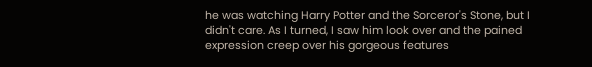he was watching Harry Potter and the Sorceror's Stone, but I didn't care. As I turned, I saw him look over and the pained expression creep over his gorgeous features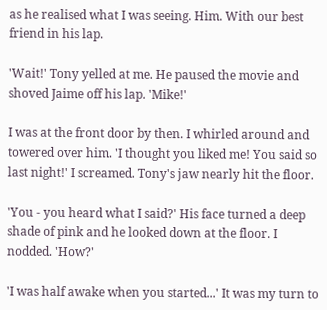as he realised what I was seeing. Him. With our best friend in his lap.

'Wait!' Tony yelled at me. He paused the movie and shoved Jaime off his lap. 'Mike!'

I was at the front door by then. I whirled around and towered over him. 'I thought you liked me! You said so last night!' I screamed. Tony's jaw nearly hit the floor.

'You - you heard what I said?' His face turned a deep shade of pink and he looked down at the floor. I nodded. 'How?'

'I was half awake when you started...' It was my turn to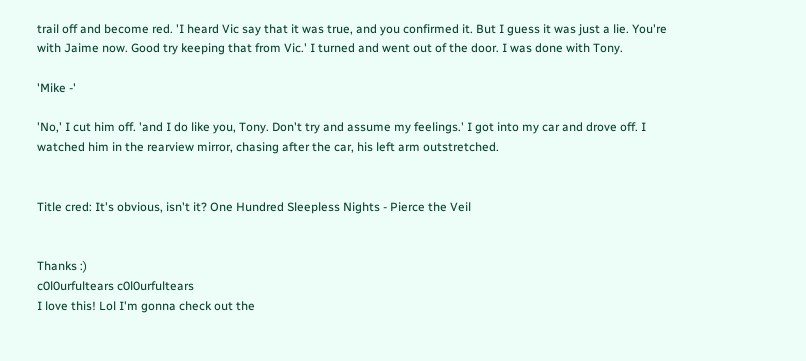trail off and become red. 'I heard Vic say that it was true, and you confirmed it. But I guess it was just a lie. You're with Jaime now. Good try keeping that from Vic.' I turned and went out of the door. I was done with Tony.

'Mike -'

'No,' I cut him off. 'and I do like you, Tony. Don't try and assume my feelings.' I got into my car and drove off. I watched him in the rearview mirror, chasing after the car, his left arm outstretched.


Title cred: It's obvious, isn't it? One Hundred Sleepless Nights - Pierce the Veil


Thanks :)
c0l0urfultears c0l0urfultears
I love this! Lol I'm gonna check out the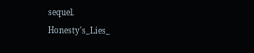sequel.
Honesty's_Lies_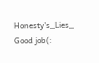Honesty's_Lies_
Good job(: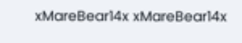xMareBear14x xMareBear14x